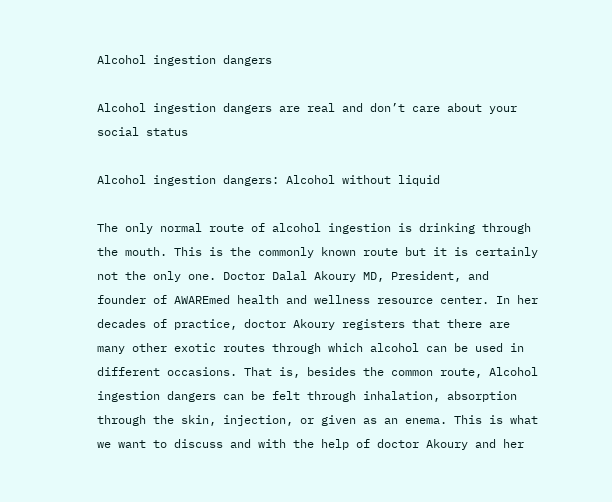Alcohol ingestion dangers

Alcohol ingestion dangers are real and don’t care about your social status

Alcohol ingestion dangers: Alcohol without liquid

The only normal route of alcohol ingestion is drinking through the mouth. This is the commonly known route but it is certainly not the only one. Doctor Dalal Akoury MD, President, and founder of AWAREmed health and wellness resource center. In her decades of practice, doctor Akoury registers that there are many other exotic routes through which alcohol can be used in different occasions. That is, besides the common route, Alcohol ingestion dangers can be felt through inhalation, absorption through the skin, injection, or given as an enema. This is what we want to discuss and with the help of doctor Akoury and her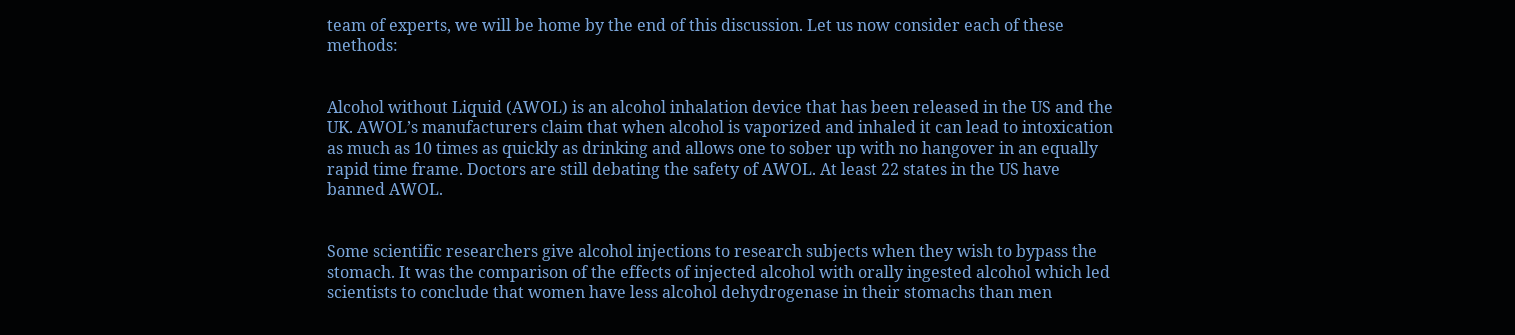team of experts, we will be home by the end of this discussion. Let us now consider each of these methods:


Alcohol without Liquid (AWOL) is an alcohol inhalation device that has been released in the US and the UK. AWOL’s manufacturers claim that when alcohol is vaporized and inhaled it can lead to intoxication as much as 10 times as quickly as drinking and allows one to sober up with no hangover in an equally rapid time frame. Doctors are still debating the safety of AWOL. At least 22 states in the US have banned AWOL.


Some scientific researchers give alcohol injections to research subjects when they wish to bypass the stomach. It was the comparison of the effects of injected alcohol with orally ingested alcohol which led scientists to conclude that women have less alcohol dehydrogenase in their stomachs than men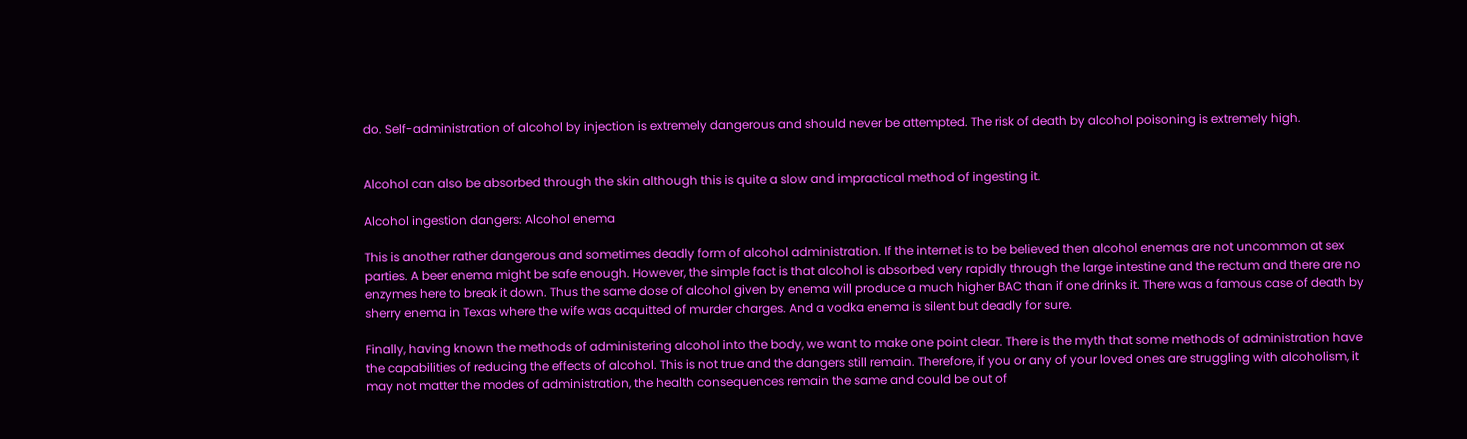do. Self-administration of alcohol by injection is extremely dangerous and should never be attempted. The risk of death by alcohol poisoning is extremely high.


Alcohol can also be absorbed through the skin although this is quite a slow and impractical method of ingesting it.

Alcohol ingestion dangers: Alcohol enema

This is another rather dangerous and sometimes deadly form of alcohol administration. If the internet is to be believed then alcohol enemas are not uncommon at sex parties. A beer enema might be safe enough. However, the simple fact is that alcohol is absorbed very rapidly through the large intestine and the rectum and there are no enzymes here to break it down. Thus the same dose of alcohol given by enema will produce a much higher BAC than if one drinks it. There was a famous case of death by sherry enema in Texas where the wife was acquitted of murder charges. And a vodka enema is silent but deadly for sure.

Finally, having known the methods of administering alcohol into the body, we want to make one point clear. There is the myth that some methods of administration have the capabilities of reducing the effects of alcohol. This is not true and the dangers still remain. Therefore, if you or any of your loved ones are struggling with alcoholism, it may not matter the modes of administration, the health consequences remain the same and could be out of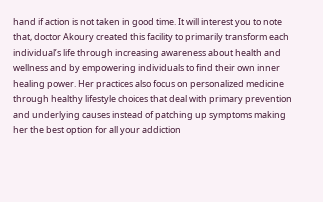hand if action is not taken in good time. It will interest you to note that, doctor Akoury created this facility to primarily transform each individual’s life through increasing awareness about health and wellness and by empowering individuals to find their own inner healing power. Her practices also focus on personalized medicine through healthy lifestyle choices that deal with primary prevention and underlying causes instead of patching up symptoms making her the best option for all your addiction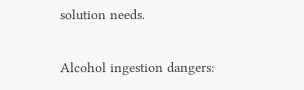solution needs.

Alcohol ingestion dangers: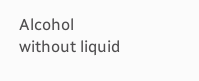Alcohol without liquid